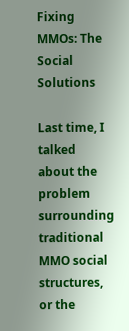Fixing MMOs: The Social Solutions

Last time, I talked about the problem surrounding traditional MMO social structures, or the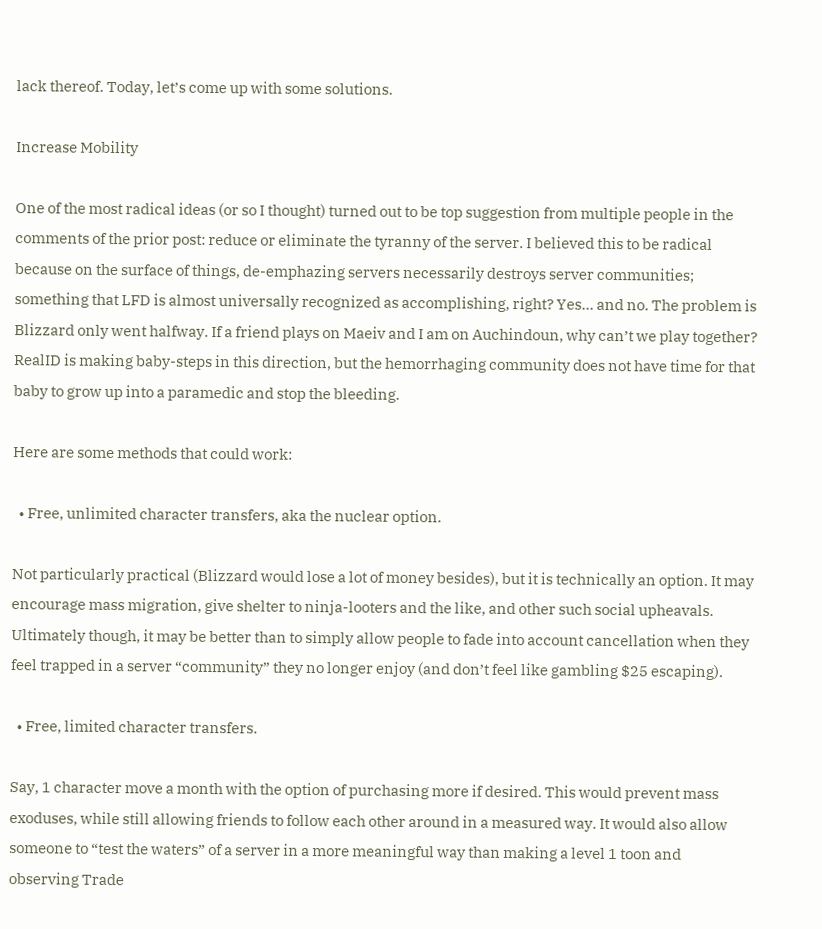lack thereof. Today, let’s come up with some solutions.

Increase Mobility

One of the most radical ideas (or so I thought) turned out to be top suggestion from multiple people in the comments of the prior post: reduce or eliminate the tyranny of the server. I believed this to be radical because on the surface of things, de-emphazing servers necessarily destroys server communities; something that LFD is almost universally recognized as accomplishing, right? Yes… and no. The problem is Blizzard only went halfway. If a friend plays on Maeiv and I am on Auchindoun, why can’t we play together? RealID is making baby-steps in this direction, but the hemorrhaging community does not have time for that baby to grow up into a paramedic and stop the bleeding.

Here are some methods that could work:

  • Free, unlimited character transfers, aka the nuclear option.

Not particularly practical (Blizzard would lose a lot of money besides), but it is technically an option. It may encourage mass migration, give shelter to ninja-looters and the like, and other such social upheavals. Ultimately though, it may be better than to simply allow people to fade into account cancellation when they feel trapped in a server “community” they no longer enjoy (and don’t feel like gambling $25 escaping).

  • Free, limited character transfers.

Say, 1 character move a month with the option of purchasing more if desired. This would prevent mass exoduses, while still allowing friends to follow each other around in a measured way. It would also allow someone to “test the waters” of a server in a more meaningful way than making a level 1 toon and observing Trade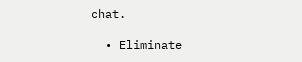chat.

  • Eliminate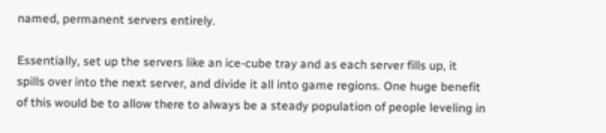named, permanent servers entirely.

Essentially, set up the servers like an ice-cube tray and as each server fills up, it spills over into the next server, and divide it all into game regions. One huge benefit of this would be to allow there to always be a steady population of people leveling in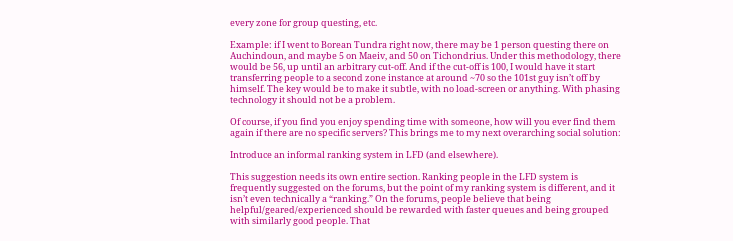every zone for group questing, etc.

Example: if I went to Borean Tundra right now, there may be 1 person questing there on Auchindoun, and maybe 5 on Maeiv, and 50 on Tichondrius. Under this methodology, there would be 56, up until an arbitrary cut-off. And if the cut-off is 100, I would have it start transferring people to a second zone instance at around ~70 so the 101st guy isn’t off by himself. The key would be to make it subtle, with no load-screen or anything. With phasing technology it should not be a problem.

Of course, if you find you enjoy spending time with someone, how will you ever find them again if there are no specific servers? This brings me to my next overarching social solution:

Introduce an informal ranking system in LFD (and elsewhere).

This suggestion needs its own entire section. Ranking people in the LFD system is frequently suggested on the forums, but the point of my ranking system is different, and it isn’t even technically a “ranking.” On the forums, people believe that being helpful/geared/experienced should be rewarded with faster queues and being grouped with similarly good people. That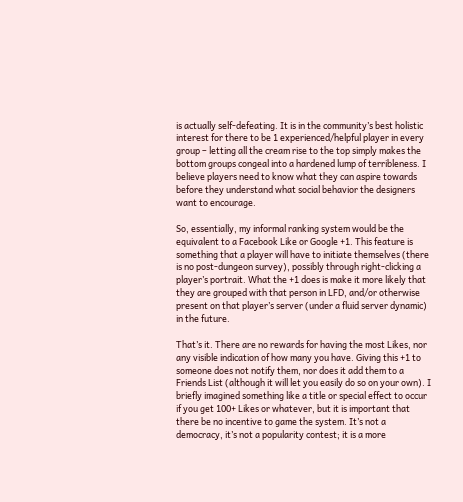is actually self-defeating. It is in the community’s best holistic interest for there to be 1 experienced/helpful player in every group – letting all the cream rise to the top simply makes the bottom groups congeal into a hardened lump of terribleness. I believe players need to know what they can aspire towards before they understand what social behavior the designers want to encourage.

So, essentially, my informal ranking system would be the equivalent to a Facebook Like or Google +1. This feature is something that a player will have to initiate themselves (there is no post-dungeon survey), possibly through right-clicking a player’s portrait. What the +1 does is make it more likely that they are grouped with that person in LFD, and/or otherwise present on that player’s server (under a fluid server dynamic) in the future.

That’s it. There are no rewards for having the most Likes, nor any visible indication of how many you have. Giving this +1 to someone does not notify them, nor does it add them to a Friends List (although it will let you easily do so on your own). I briefly imagined something like a title or special effect to occur if you get 100+ Likes or whatever, but it is important that there be no incentive to game the system. It’s not a democracy, it’s not a popularity contest; it is a more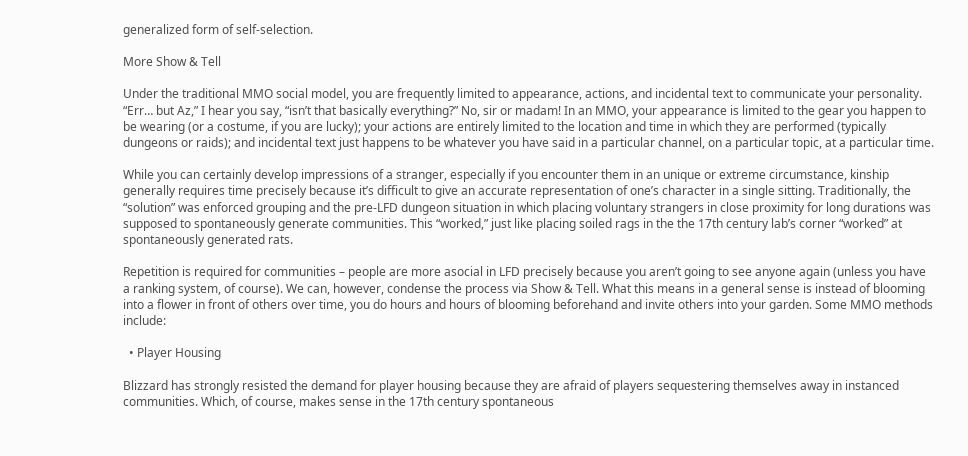generalized form of self-selection.

More Show & Tell

Under the traditional MMO social model, you are frequently limited to appearance, actions, and incidental text to communicate your personality. “Err… but Az,” I hear you say, “isn’t that basically everything?” No, sir or madam! In an MMO, your appearance is limited to the gear you happen to be wearing (or a costume, if you are lucky); your actions are entirely limited to the location and time in which they are performed (typically dungeons or raids); and incidental text just happens to be whatever you have said in a particular channel, on a particular topic, at a particular time.

While you can certainly develop impressions of a stranger, especially if you encounter them in an unique or extreme circumstance, kinship generally requires time precisely because it’s difficult to give an accurate representation of one’s character in a single sitting. Traditionally, the “solution” was enforced grouping and the pre-LFD dungeon situation in which placing voluntary strangers in close proximity for long durations was supposed to spontaneously generate communities. This “worked,” just like placing soiled rags in the the 17th century lab’s corner “worked” at spontaneously generated rats.

Repetition is required for communities – people are more asocial in LFD precisely because you aren’t going to see anyone again (unless you have a ranking system, of course). We can, however, condense the process via Show & Tell. What this means in a general sense is instead of blooming into a flower in front of others over time, you do hours and hours of blooming beforehand and invite others into your garden. Some MMO methods include:

  • Player Housing

Blizzard has strongly resisted the demand for player housing because they are afraid of players sequestering themselves away in instanced communities. Which, of course, makes sense in the 17th century spontaneous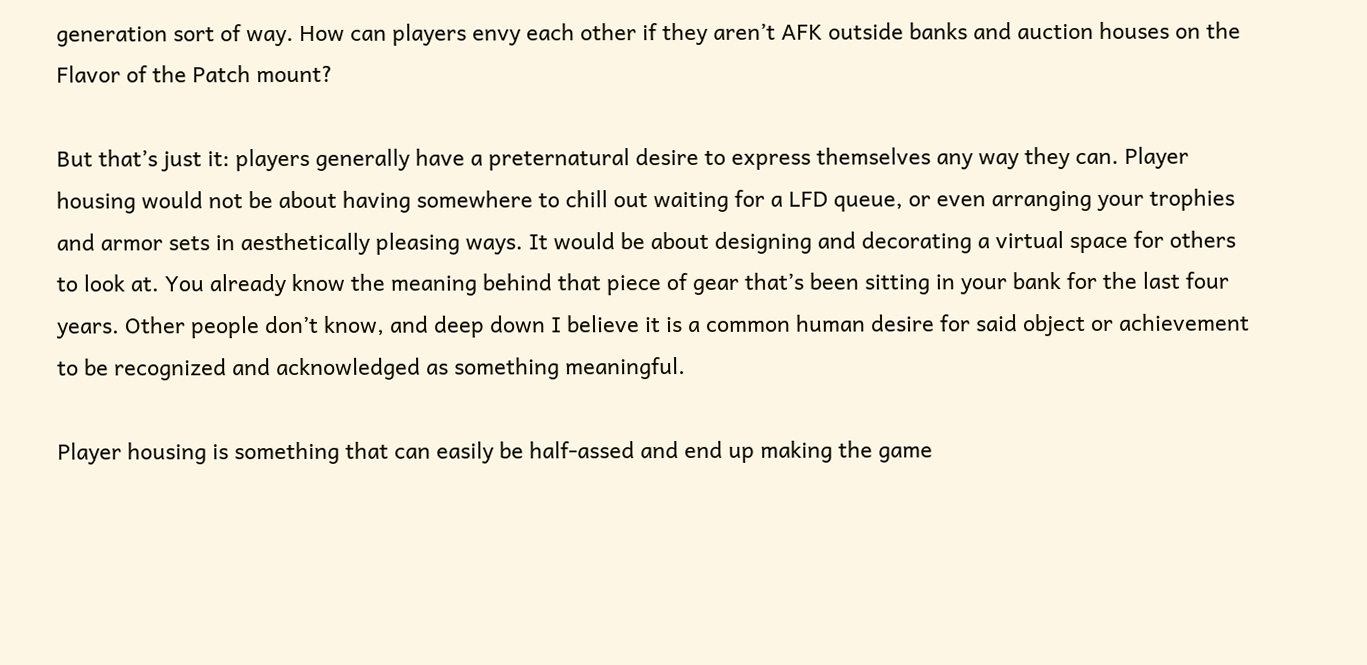generation sort of way. How can players envy each other if they aren’t AFK outside banks and auction houses on the Flavor of the Patch mount?

But that’s just it: players generally have a preternatural desire to express themselves any way they can. Player housing would not be about having somewhere to chill out waiting for a LFD queue, or even arranging your trophies and armor sets in aesthetically pleasing ways. It would be about designing and decorating a virtual space for others to look at. You already know the meaning behind that piece of gear that’s been sitting in your bank for the last four years. Other people don’t know, and deep down I believe it is a common human desire for said object or achievement to be recognized and acknowledged as something meaningful.

Player housing is something that can easily be half-assed and end up making the game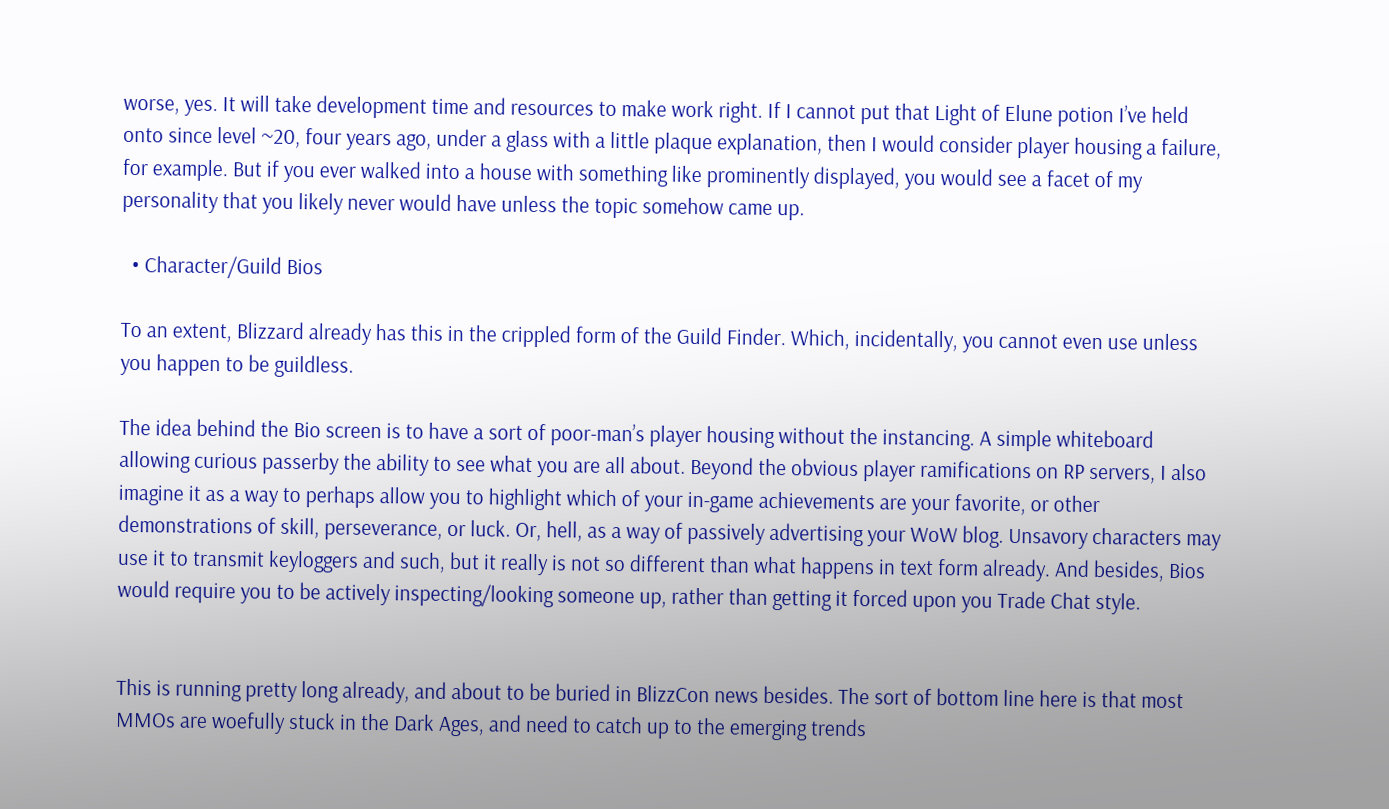worse, yes. It will take development time and resources to make work right. If I cannot put that Light of Elune potion I’ve held onto since level ~20, four years ago, under a glass with a little plaque explanation, then I would consider player housing a failure, for example. But if you ever walked into a house with something like prominently displayed, you would see a facet of my personality that you likely never would have unless the topic somehow came up.

  • Character/Guild Bios

To an extent, Blizzard already has this in the crippled form of the Guild Finder. Which, incidentally, you cannot even use unless you happen to be guildless.

The idea behind the Bio screen is to have a sort of poor-man’s player housing without the instancing. A simple whiteboard allowing curious passerby the ability to see what you are all about. Beyond the obvious player ramifications on RP servers, I also imagine it as a way to perhaps allow you to highlight which of your in-game achievements are your favorite, or other demonstrations of skill, perseverance, or luck. Or, hell, as a way of passively advertising your WoW blog. Unsavory characters may use it to transmit keyloggers and such, but it really is not so different than what happens in text form already. And besides, Bios would require you to be actively inspecting/looking someone up, rather than getting it forced upon you Trade Chat style.


This is running pretty long already, and about to be buried in BlizzCon news besides. The sort of bottom line here is that most MMOs are woefully stuck in the Dark Ages, and need to catch up to the emerging trends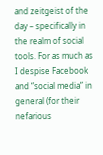and zeitgeist of the day – specifically in the realm of social tools. For as much as I despise Facebook and “social media” in general (for their nefarious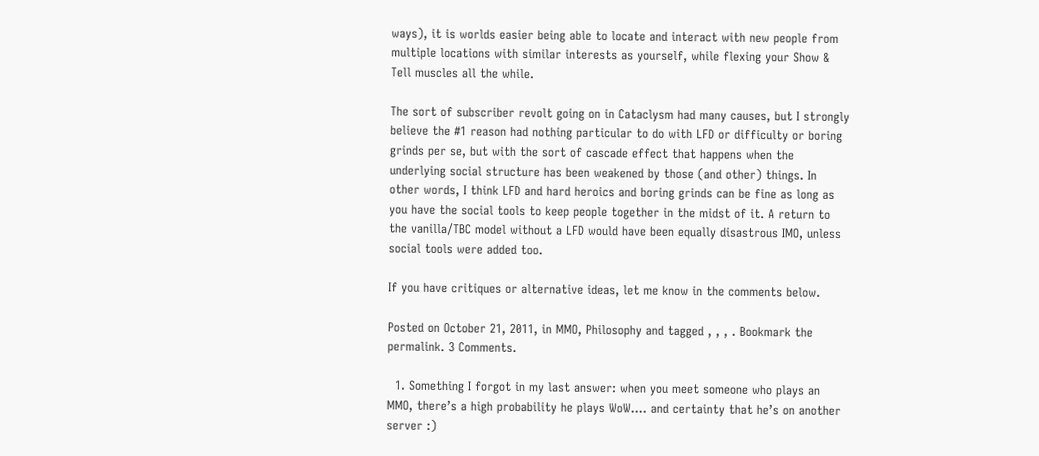ways), it is worlds easier being able to locate and interact with new people from multiple locations with similar interests as yourself, while flexing your Show & Tell muscles all the while.

The sort of subscriber revolt going on in Cataclysm had many causes, but I strongly believe the #1 reason had nothing particular to do with LFD or difficulty or boring grinds per se, but with the sort of cascade effect that happens when the underlying social structure has been weakened by those (and other) things. In other words, I think LFD and hard heroics and boring grinds can be fine as long as you have the social tools to keep people together in the midst of it. A return to the vanilla/TBC model without a LFD would have been equally disastrous IMO, unless social tools were added too.

If you have critiques or alternative ideas, let me know in the comments below.

Posted on October 21, 2011, in MMO, Philosophy and tagged , , , . Bookmark the permalink. 3 Comments.

  1. Something I forgot in my last answer: when you meet someone who plays an MMO, there’s a high probability he plays WoW…. and certainty that he’s on another server :)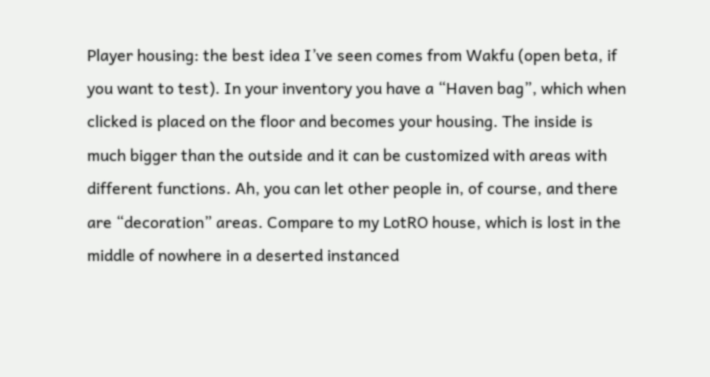Player housing: the best idea I’ve seen comes from Wakfu (open beta, if you want to test). In your inventory you have a “Haven bag”, which when clicked is placed on the floor and becomes your housing. The inside is much bigger than the outside and it can be customized with areas with different functions. Ah, you can let other people in, of course, and there are “decoration” areas. Compare to my LotRO house, which is lost in the middle of nowhere in a deserted instanced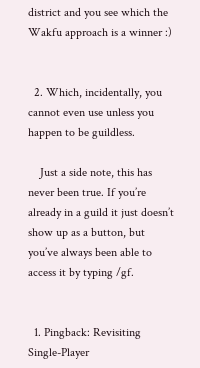district and you see which the Wakfu approach is a winner :)


  2. Which, incidentally, you cannot even use unless you happen to be guildless.

    Just a side note, this has never been true. If you’re already in a guild it just doesn’t show up as a button, but you’ve always been able to access it by typing /gf.


  1. Pingback: Revisiting Single-Player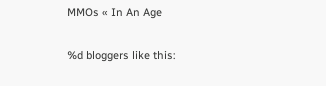MMOs « In An Age

%d bloggers like this: